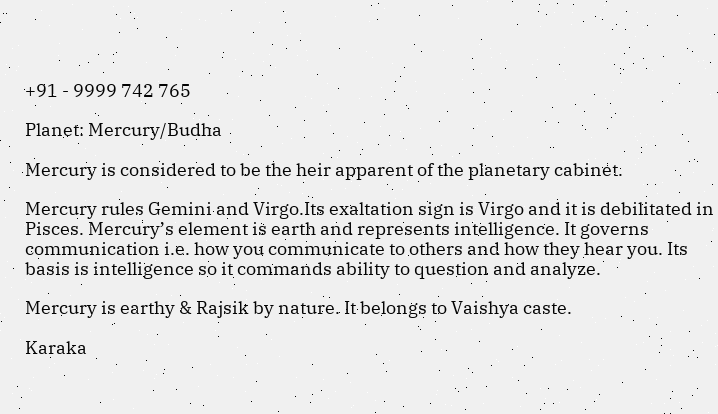+91 - 9999 742 765

Planet: Mercury/Budha

Mercury is considered to be the heir apparent of the planetary cabinet.

Mercury rules Gemini and Virgo.Its exaltation sign is Virgo and it is debilitated in Pisces. Mercury’s element is earth and represents intelligence. It governs communication i.e. how you communicate to others and how they hear you. Its basis is intelligence so it commands ability to question and analyze.

Mercury is earthy & Rajsik by nature. It belongs to Vaishya caste.

Karaka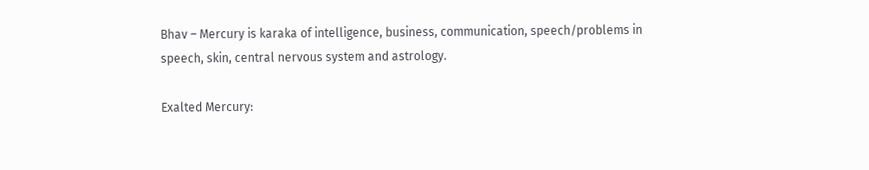Bhav – Mercury is karaka of intelligence, business, communication, speech/problems in speech, skin, central nervous system and astrology.

Exalted Mercury: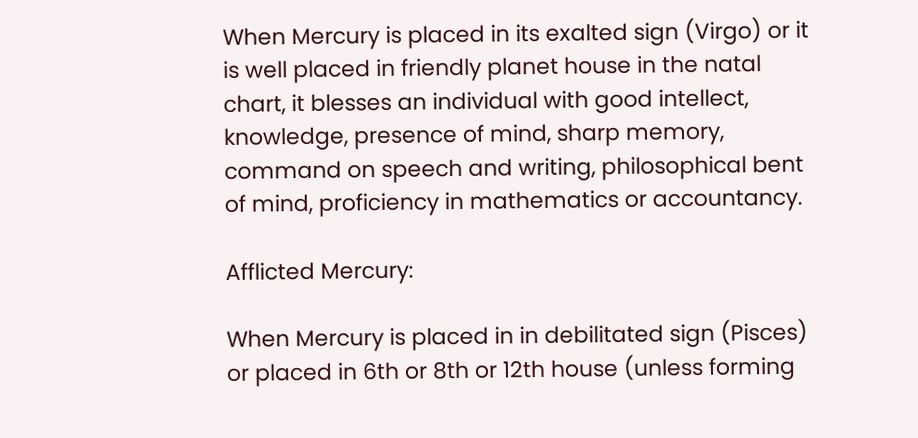When Mercury is placed in its exalted sign (Virgo) or it is well placed in friendly planet house in the natal chart, it blesses an individual with good intellect, knowledge, presence of mind, sharp memory, command on speech and writing, philosophical bent of mind, proficiency in mathematics or accountancy.

Afflicted Mercury:

When Mercury is placed in in debilitated sign (Pisces) or placed in 6th or 8th or 12th house (unless forming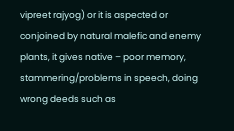vipreet rajyog) or it is aspected or conjoined by natural malefic and enemy plants, it gives native – poor memory, stammering/problems in speech, doing wrong deeds such as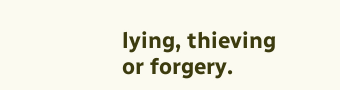lying, thieving or forgery.